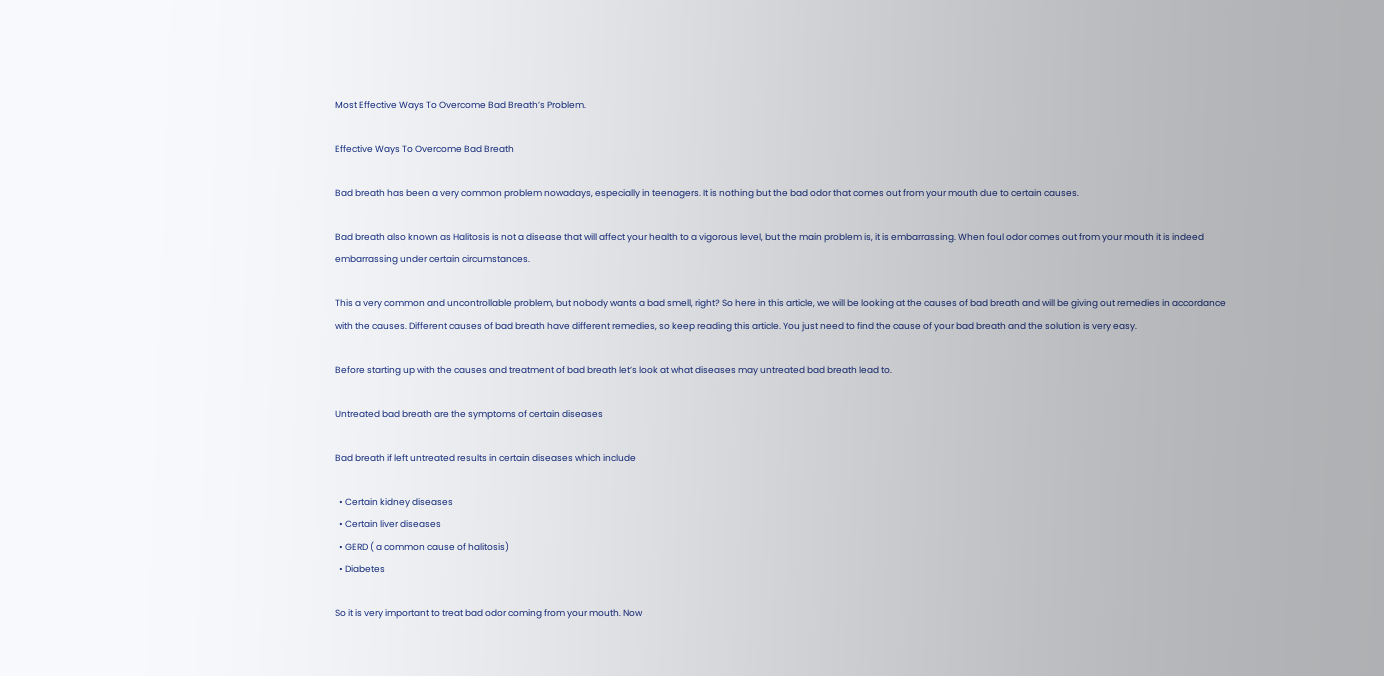Most Effective Ways To Overcome Bad Breath’s Problem.

Effective Ways To Overcome Bad Breath

Bad breath has been a very common problem nowadays, especially in teenagers. It is nothing but the bad odor that comes out from your mouth due to certain causes.

Bad breath also known as Halitosis is not a disease that will affect your health to a vigorous level, but the main problem is, it is embarrassing. When foul odor comes out from your mouth it is indeed embarrassing under certain circumstances.

This a very common and uncontrollable problem, but nobody wants a bad smell, right? So here in this article, we will be looking at the causes of bad breath and will be giving out remedies in accordance with the causes. Different causes of bad breath have different remedies, so keep reading this article. You just need to find the cause of your bad breath and the solution is very easy.

Before starting up with the causes and treatment of bad breath let’s look at what diseases may untreated bad breath lead to.

Untreated bad breath are the symptoms of certain diseases

Bad breath if left untreated results in certain diseases which include

  • Certain kidney diseases
  • Certain liver diseases
  • GERD ( a common cause of halitosis)
  • Diabetes

So it is very important to treat bad odor coming from your mouth. Now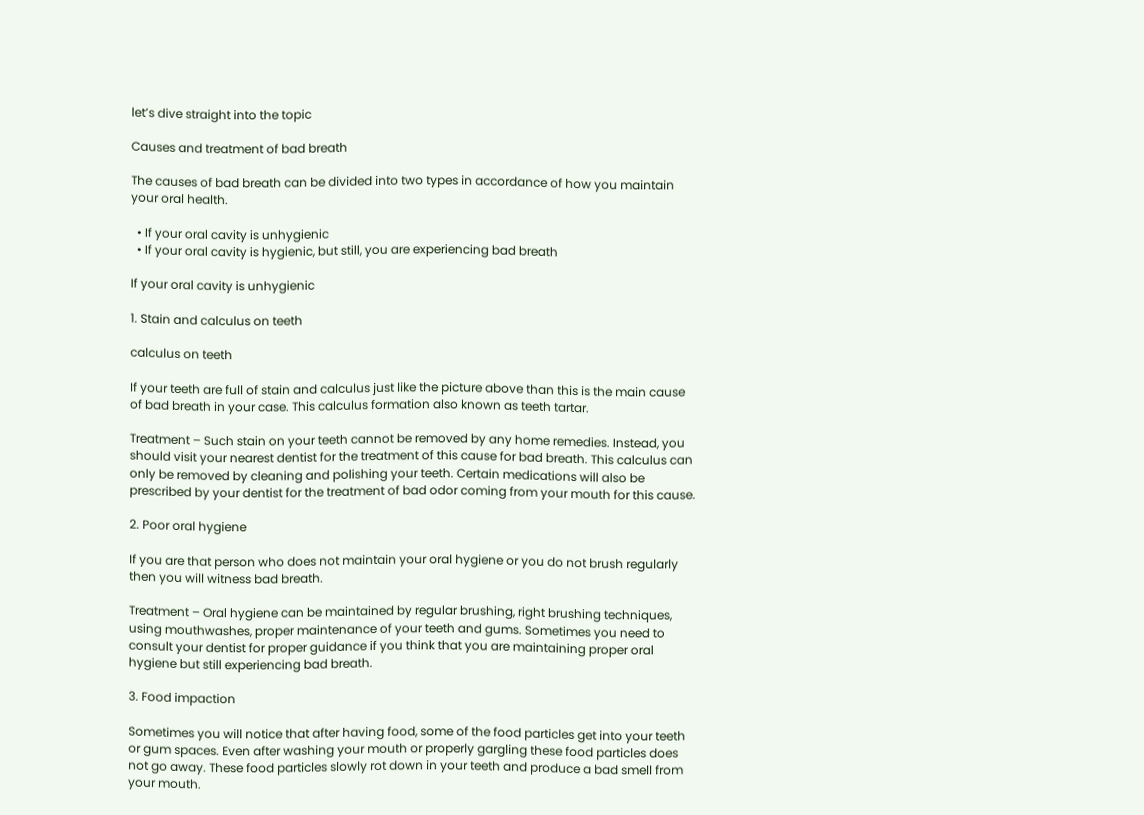let’s dive straight into the topic

Causes and treatment of bad breath

The causes of bad breath can be divided into two types in accordance of how you maintain your oral health.

  • If your oral cavity is unhygienic
  • If your oral cavity is hygienic, but still, you are experiencing bad breath

If your oral cavity is unhygienic

1. Stain and calculus on teeth

calculus on teeth

If your teeth are full of stain and calculus just like the picture above than this is the main cause of bad breath in your case. This calculus formation also known as teeth tartar.

Treatment – Such stain on your teeth cannot be removed by any home remedies. Instead, you should visit your nearest dentist for the treatment of this cause for bad breath. This calculus can only be removed by cleaning and polishing your teeth. Certain medications will also be prescribed by your dentist for the treatment of bad odor coming from your mouth for this cause.

2. Poor oral hygiene

If you are that person who does not maintain your oral hygiene or you do not brush regularly then you will witness bad breath.

Treatment – Oral hygiene can be maintained by regular brushing, right brushing techniques, using mouthwashes, proper maintenance of your teeth and gums. Sometimes you need to consult your dentist for proper guidance if you think that you are maintaining proper oral hygiene but still experiencing bad breath.

3. Food impaction

Sometimes you will notice that after having food, some of the food particles get into your teeth or gum spaces. Even after washing your mouth or properly gargling these food particles does not go away. These food particles slowly rot down in your teeth and produce a bad smell from your mouth.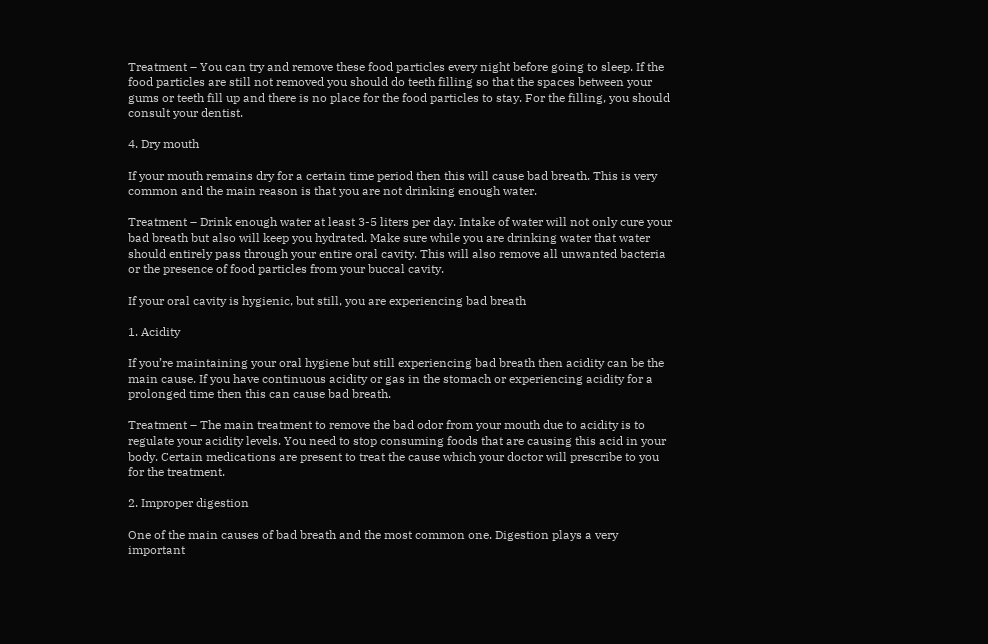Treatment – You can try and remove these food particles every night before going to sleep. If the food particles are still not removed you should do teeth filling so that the spaces between your gums or teeth fill up and there is no place for the food particles to stay. For the filling, you should consult your dentist.

4. Dry mouth

If your mouth remains dry for a certain time period then this will cause bad breath. This is very common and the main reason is that you are not drinking enough water.

Treatment – Drink enough water at least 3-5 liters per day. Intake of water will not only cure your bad breath but also will keep you hydrated. Make sure while you are drinking water that water should entirely pass through your entire oral cavity. This will also remove all unwanted bacteria or the presence of food particles from your buccal cavity.

If your oral cavity is hygienic, but still, you are experiencing bad breath

1. Acidity

If you’re maintaining your oral hygiene but still experiencing bad breath then acidity can be the main cause. If you have continuous acidity or gas in the stomach or experiencing acidity for a prolonged time then this can cause bad breath.

Treatment – The main treatment to remove the bad odor from your mouth due to acidity is to regulate your acidity levels. You need to stop consuming foods that are causing this acid in your body. Certain medications are present to treat the cause which your doctor will prescribe to you for the treatment.

2. Improper digestion

One of the main causes of bad breath and the most common one. Digestion plays a very important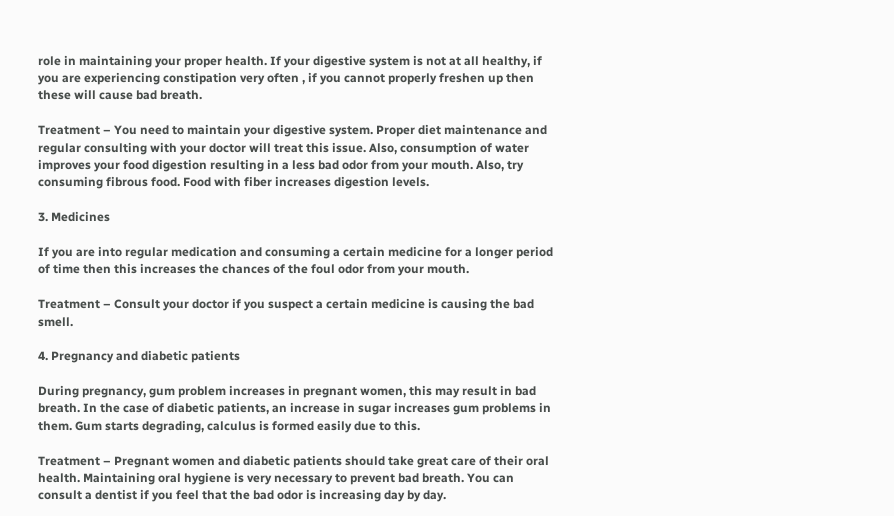role in maintaining your proper health. If your digestive system is not at all healthy, if you are experiencing constipation very often , if you cannot properly freshen up then these will cause bad breath.

Treatment – You need to maintain your digestive system. Proper diet maintenance and regular consulting with your doctor will treat this issue. Also, consumption of water improves your food digestion resulting in a less bad odor from your mouth. Also, try consuming fibrous food. Food with fiber increases digestion levels.

3. Medicines

If you are into regular medication and consuming a certain medicine for a longer period of time then this increases the chances of the foul odor from your mouth.

Treatment – Consult your doctor if you suspect a certain medicine is causing the bad smell.

4. Pregnancy and diabetic patients

During pregnancy, gum problem increases in pregnant women, this may result in bad breath. In the case of diabetic patients, an increase in sugar increases gum problems in them. Gum starts degrading, calculus is formed easily due to this.

Treatment – Pregnant women and diabetic patients should take great care of their oral health. Maintaining oral hygiene is very necessary to prevent bad breath. You can consult a dentist if you feel that the bad odor is increasing day by day.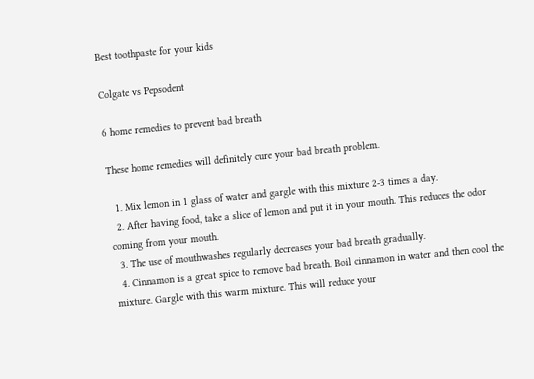Best toothpaste for your kids

Colgate vs Pepsodent

6 home remedies to prevent bad breath

These home remedies will definitely cure your bad breath problem.

  1. Mix lemon in 1 glass of water and gargle with this mixture 2-3 times a day.
  2. After having food, take a slice of lemon and put it in your mouth. This reduces the odor coming from your mouth.
  3. The use of mouthwashes regularly decreases your bad breath gradually.
  4. Cinnamon is a great spice to remove bad breath. Boil cinnamon in water and then cool the mixture. Gargle with this warm mixture. This will reduce your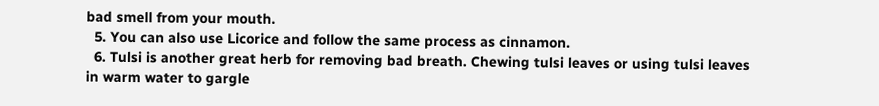bad smell from your mouth.
  5. You can also use Licorice and follow the same process as cinnamon.
  6. Tulsi is another great herb for removing bad breath. Chewing tulsi leaves or using tulsi leaves in warm water to gargle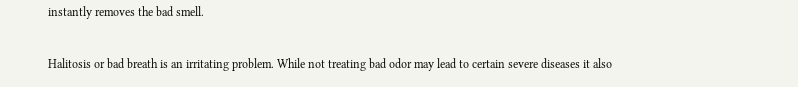instantly removes the bad smell.


Halitosis or bad breath is an irritating problem. While not treating bad odor may lead to certain severe diseases it also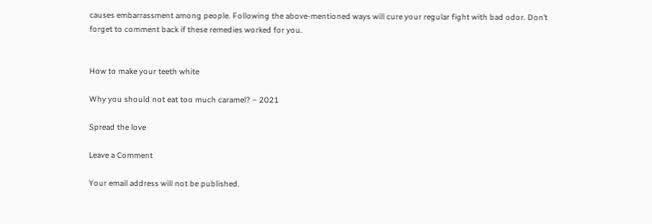causes embarrassment among people. Following the above-mentioned ways will cure your regular fight with bad odor. Don’t forget to comment back if these remedies worked for you.


How to make your teeth white

Why you should not eat too much caramel? – 2021

Spread the love

Leave a Comment

Your email address will not be published.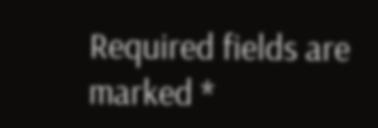Required fields are marked *